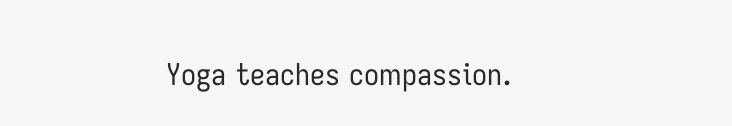Yoga teaches compassion.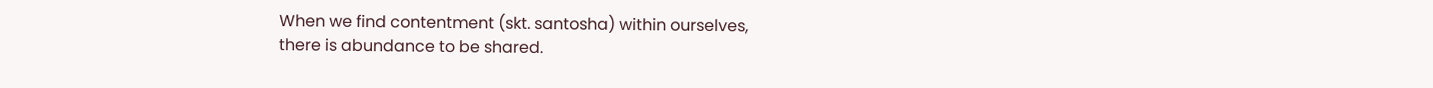When we find contentment (skt. santosha) within ourselves,
there is abundance to be shared.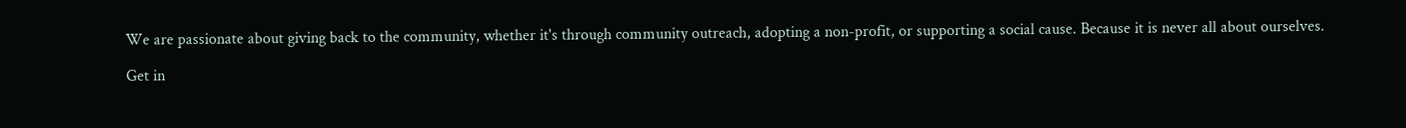We are passionate about giving back to the community, whether it's through community outreach, adopting a non-profit, or supporting a social cause. Because it is never all about ourselves.

Get in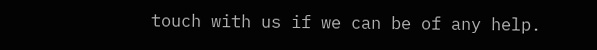touch with us if we can be of any help.